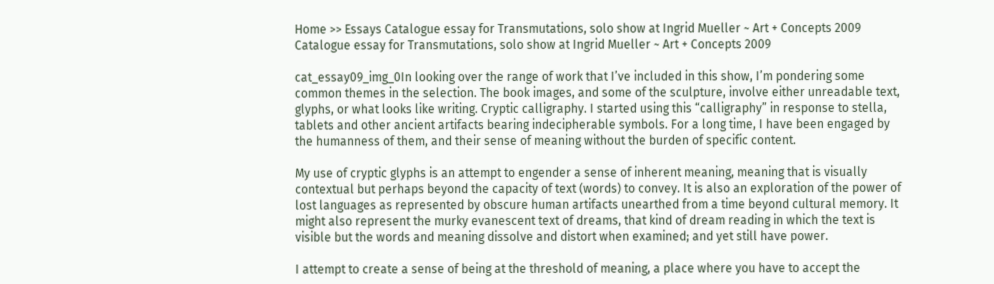Home >> Essays Catalogue essay for Transmutations, solo show at Ingrid Mueller ~ Art + Concepts 2009
Catalogue essay for Transmutations, solo show at Ingrid Mueller ~ Art + Concepts 2009

cat_essay09_img_0In looking over the range of work that I’ve included in this show, I’m pondering some common themes in the selection. The book images, and some of the sculpture, involve either unreadable text, glyphs, or what looks like writing. Cryptic calligraphy. I started using this “calligraphy” in response to stella, tablets and other ancient artifacts bearing indecipherable symbols. For a long time, I have been engaged by the humanness of them, and their sense of meaning without the burden of specific content.

My use of cryptic glyphs is an attempt to engender a sense of inherent meaning, meaning that is visually contextual but perhaps beyond the capacity of text (words) to convey. It is also an exploration of the power of lost languages as represented by obscure human artifacts unearthed from a time beyond cultural memory. It might also represent the murky evanescent text of dreams, that kind of dream reading in which the text is visible but the words and meaning dissolve and distort when examined; and yet still have power.

I attempt to create a sense of being at the threshold of meaning, a place where you have to accept the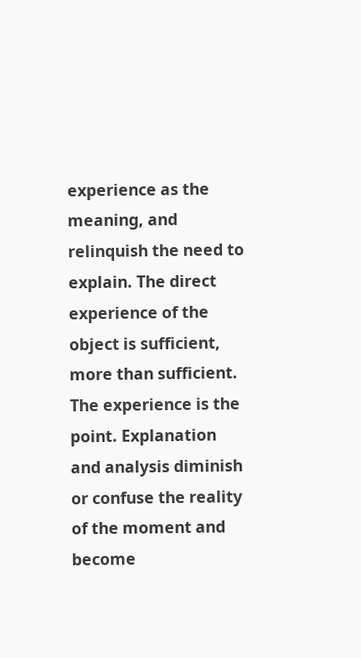experience as the meaning, and relinquish the need to explain. The direct experience of the object is sufficient, more than sufficient. The experience is the point. Explanation and analysis diminish or confuse the reality of the moment and become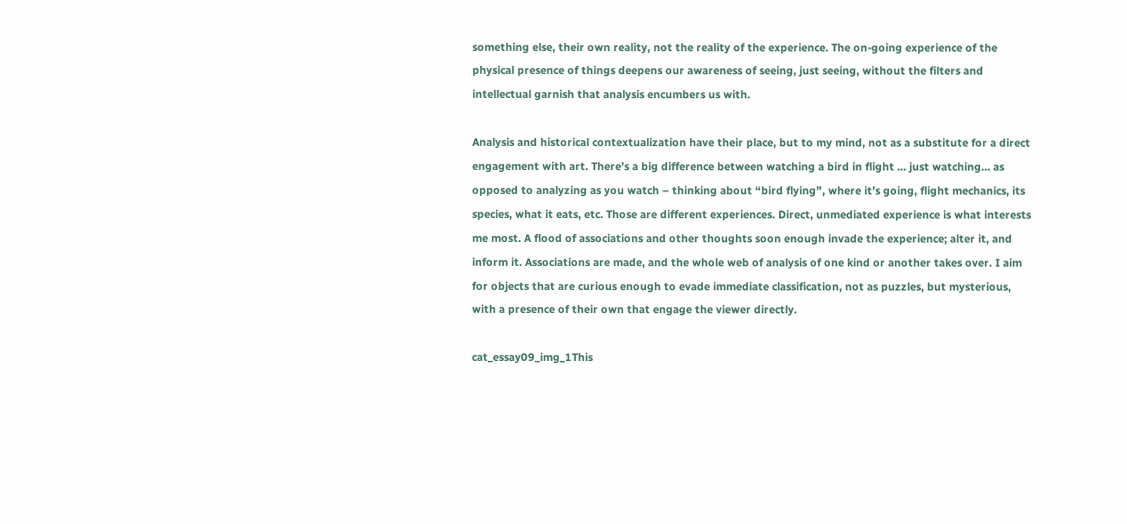something else, their own reality, not the reality of the experience. The on-going experience of the physical presence of things deepens our awareness of seeing, just seeing, without the filters and intellectual garnish that analysis encumbers us with.

Analysis and historical contextualization have their place, but to my mind, not as a substitute for a direct engagement with art. There’s a big difference between watching a bird in flight ... just watching… as opposed to analyzing as you watch – thinking about “bird flying”, where it’s going, flight mechanics, its species, what it eats, etc. Those are different experiences. Direct, unmediated experience is what interests me most. A flood of associations and other thoughts soon enough invade the experience; alter it, and inform it. Associations are made, and the whole web of analysis of one kind or another takes over. I aim for objects that are curious enough to evade immediate classification, not as puzzles, but mysterious, with a presence of their own that engage the viewer directly.

cat_essay09_img_1This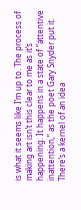is what it seems like I’m up to. The process of making art isn’t this clear to me as it’s happening. It happens in a state of “attentive inattention,” as the poet Gary Snyder put it. There’s a kernel of an idea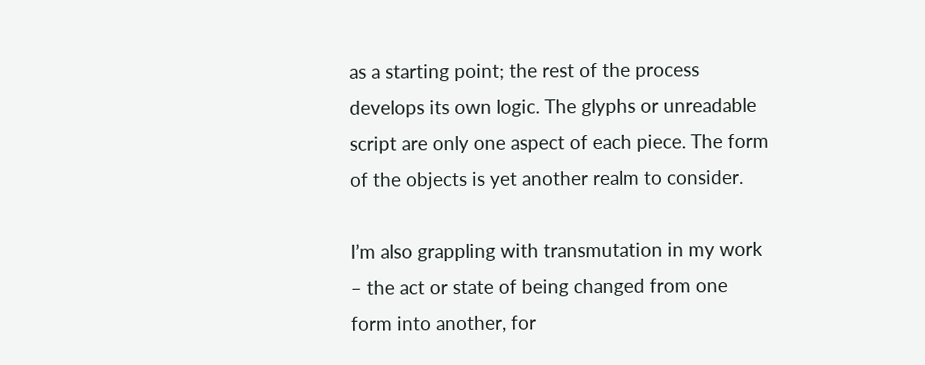as a starting point; the rest of the process develops its own logic. The glyphs or unreadable script are only one aspect of each piece. The form of the objects is yet another realm to consider.

I’m also grappling with transmutation in my work – the act or state of being changed from one form into another, for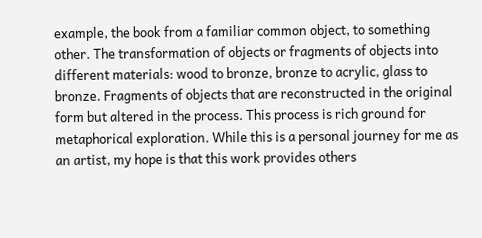example, the book from a familiar common object, to something other. The transformation of objects or fragments of objects into different materials: wood to bronze, bronze to acrylic, glass to bronze. Fragments of objects that are reconstructed in the original form but altered in the process. This process is rich ground for metaphorical exploration. While this is a personal journey for me as an artist, my hope is that this work provides others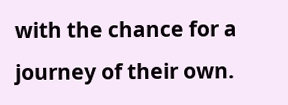with the chance for a journey of their own.